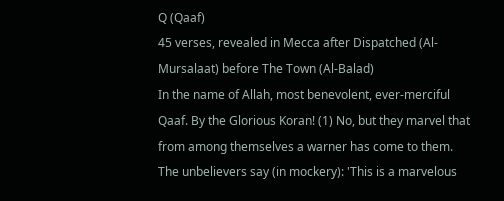Q (Qaaf)
45 verses, revealed in Mecca after Dispatched (Al-Mursalaat) before The Town (Al-Balad)
In the name of Allah, most benevolent, ever-merciful
Qaaf. By the Glorious Koran! (1) No, but they marvel that from among themselves a warner has come to them. The unbelievers say (in mockery): 'This is a marvelous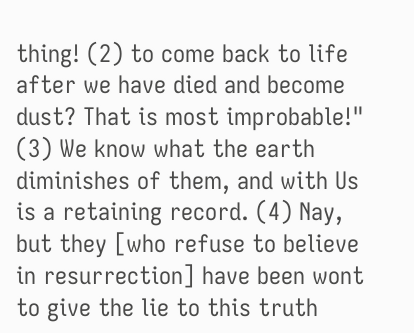thing! (2) to come back to life after we have died and become dust? That is most improbable!" (3) We know what the earth diminishes of them, and with Us is a retaining record. (4) Nay, but they [who refuse to believe in resurrection] have been wont to give the lie to this truth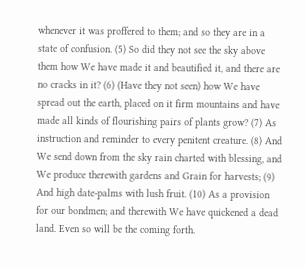whenever it was proffered to them; and so they are in a state of confusion. (5) So did they not see the sky above them how We have made it and beautified it, and there are no cracks in it? (6) (Have they not seen) how We have spread out the earth, placed on it firm mountains and have made all kinds of flourishing pairs of plants grow? (7) As instruction and reminder to every penitent creature. (8) And We send down from the sky rain charted with blessing, and We produce therewith gardens and Grain for harvests; (9) And high date-palms with lush fruit. (10) As a provision for our bondmen; and therewith We have quickened a dead land. Even so will be the coming forth.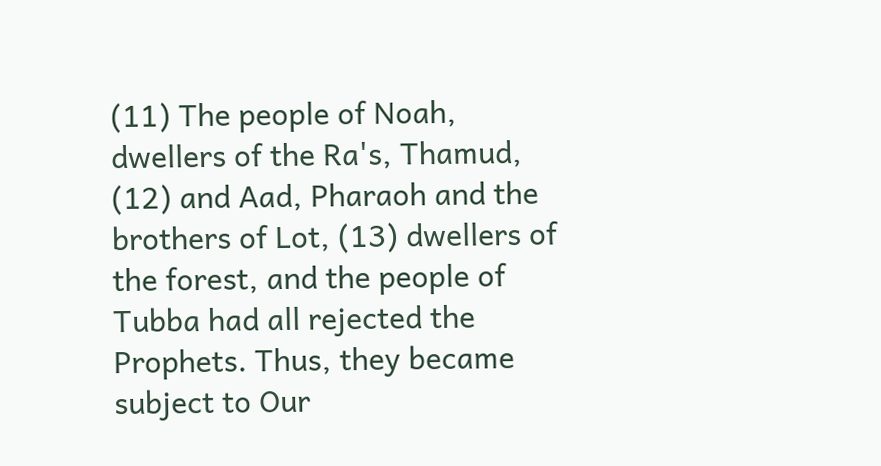(11) The people of Noah, dwellers of the Ra's, Thamud, (12) and Aad, Pharaoh and the brothers of Lot, (13) dwellers of the forest, and the people of Tubba had all rejected the Prophets. Thus, they became subject to Our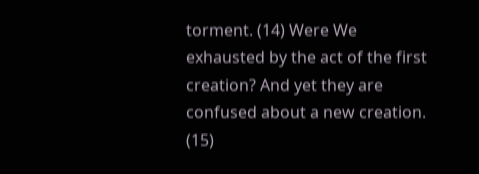torment. (14) Were We exhausted by the act of the first creation? And yet they are confused about a new creation. (15)